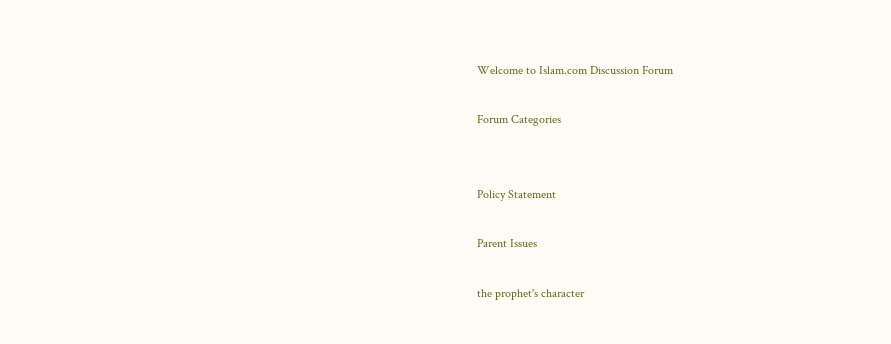Welcome to Islam.com Discussion Forum

Forum Categories


Policy Statement

Parent Issues

the prophet's character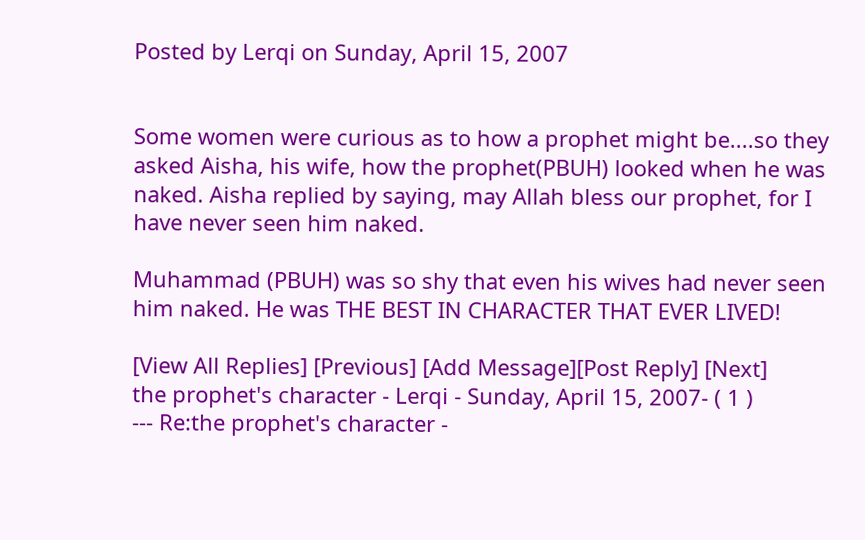Posted by Lerqi on Sunday, April 15, 2007


Some women were curious as to how a prophet might be....so they asked Aisha, his wife, how the prophet(PBUH) looked when he was naked. Aisha replied by saying, may Allah bless our prophet, for I have never seen him naked.

Muhammad (PBUH) was so shy that even his wives had never seen him naked. He was THE BEST IN CHARACTER THAT EVER LIVED!

[View All Replies] [Previous] [Add Message][Post Reply] [Next]
the prophet's character - Lerqi - Sunday, April 15, 2007- ( 1 )
--- Re:the prophet's character -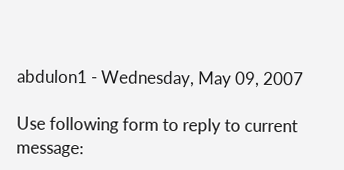abdulon1 - Wednesday, May 09, 2007

Use following form to reply to current message: